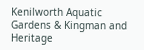Kenilworth Aquatic Gardens & Kingman and Heritage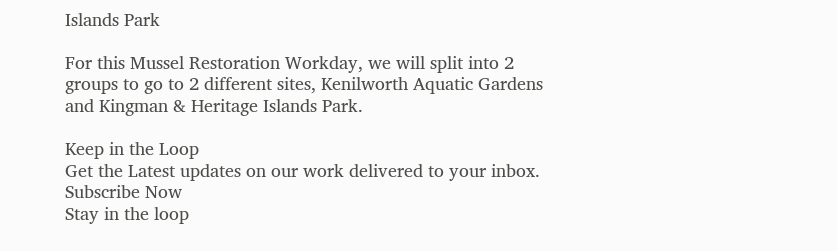Islands Park

For this Mussel Restoration Workday, we will split into 2 groups to go to 2 different sites, Kenilworth Aquatic Gardens and Kingman & Heritage Islands Park.

Keep in the Loop
Get the Latest updates on our work delivered to your inbox.
Subscribe Now
Stay in the loop